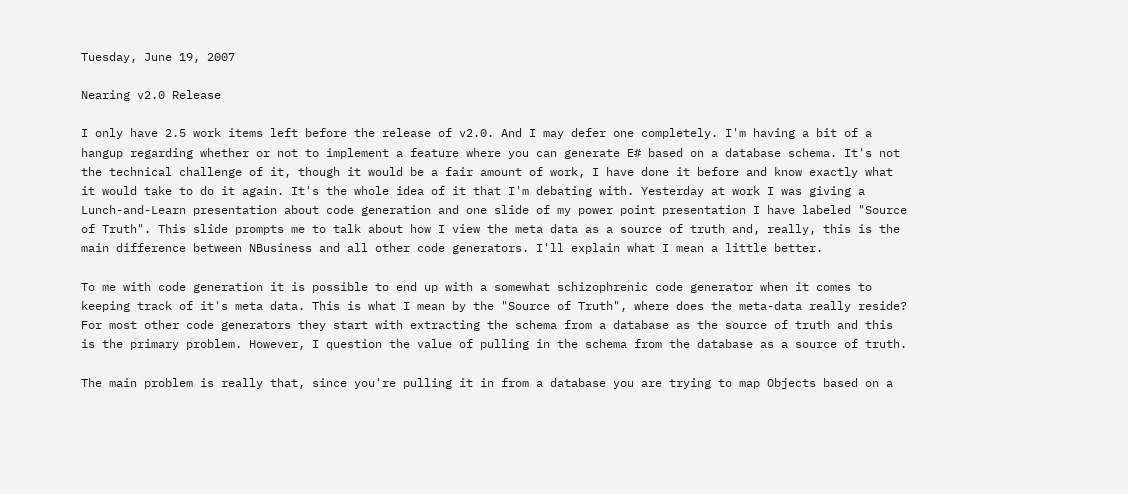Tuesday, June 19, 2007

Nearing v2.0 Release

I only have 2.5 work items left before the release of v2.0. And I may defer one completely. I'm having a bit of a hangup regarding whether or not to implement a feature where you can generate E# based on a database schema. It's not the technical challenge of it, though it would be a fair amount of work, I have done it before and know exactly what it would take to do it again. It's the whole idea of it that I'm debating with. Yesterday at work I was giving a Lunch-and-Learn presentation about code generation and one slide of my power point presentation I have labeled "Source of Truth". This slide prompts me to talk about how I view the meta data as a source of truth and, really, this is the main difference between NBusiness and all other code generators. I'll explain what I mean a little better.

To me with code generation it is possible to end up with a somewhat schizophrenic code generator when it comes to keeping track of it's meta data. This is what I mean by the "Source of Truth", where does the meta-data really reside? For most other code generators they start with extracting the schema from a database as the source of truth and this is the primary problem. However, I question the value of pulling in the schema from the database as a source of truth.

The main problem is really that, since you're pulling it in from a database you are trying to map Objects based on a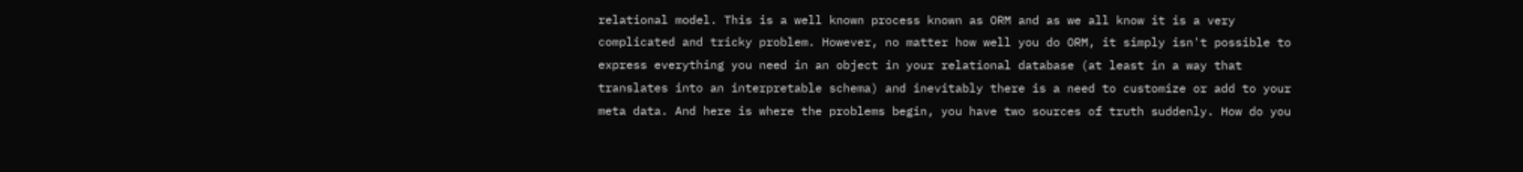relational model. This is a well known process known as ORM and as we all know it is a very complicated and tricky problem. However, no matter how well you do ORM, it simply isn't possible to express everything you need in an object in your relational database (at least in a way that translates into an interpretable schema) and inevitably there is a need to customize or add to your meta data. And here is where the problems begin, you have two sources of truth suddenly. How do you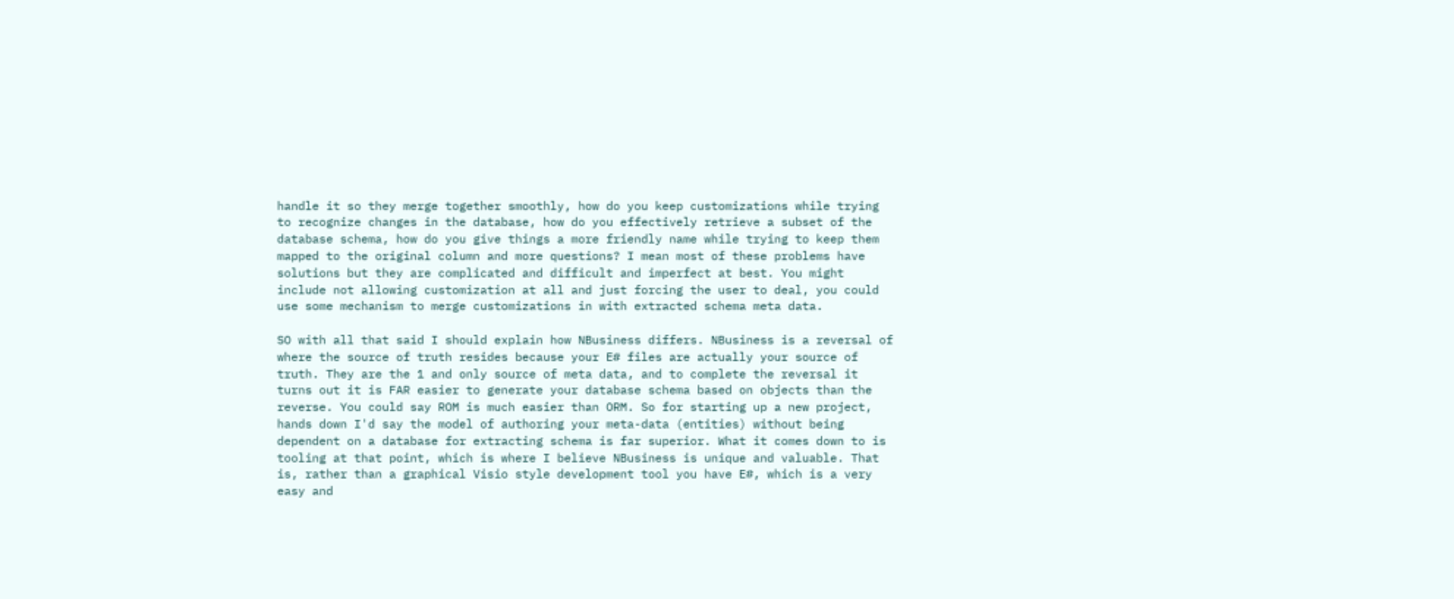handle it so they merge together smoothly, how do you keep customizations while trying to recognize changes in the database, how do you effectively retrieve a subset of the database schema, how do you give things a more friendly name while trying to keep them mapped to the original column and more questions? I mean most of these problems have solutions but they are complicated and difficult and imperfect at best. You might include not allowing customization at all and just forcing the user to deal, you could use some mechanism to merge customizations in with extracted schema meta data.

SO with all that said I should explain how NBusiness differs. NBusiness is a reversal of where the source of truth resides because your E# files are actually your source of truth. They are the 1 and only source of meta data, and to complete the reversal it turns out it is FAR easier to generate your database schema based on objects than the reverse. You could say ROM is much easier than ORM. So for starting up a new project, hands down I'd say the model of authoring your meta-data (entities) without being dependent on a database for extracting schema is far superior. What it comes down to is tooling at that point, which is where I believe NBusiness is unique and valuable. That is, rather than a graphical Visio style development tool you have E#, which is a very easy and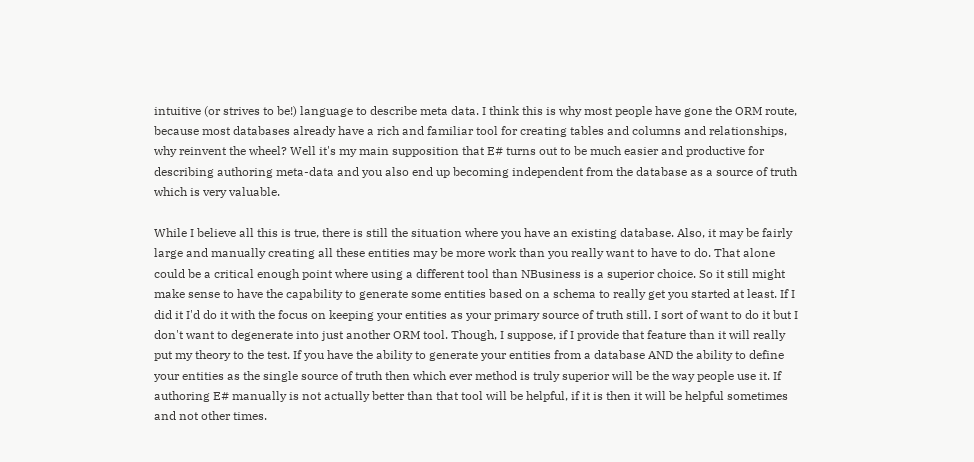intuitive (or strives to be!) language to describe meta data. I think this is why most people have gone the ORM route, because most databases already have a rich and familiar tool for creating tables and columns and relationships, why reinvent the wheel? Well it's my main supposition that E# turns out to be much easier and productive for describing authoring meta-data and you also end up becoming independent from the database as a source of truth which is very valuable.

While I believe all this is true, there is still the situation where you have an existing database. Also, it may be fairly large and manually creating all these entities may be more work than you really want to have to do. That alone could be a critical enough point where using a different tool than NBusiness is a superior choice. So it still might make sense to have the capability to generate some entities based on a schema to really get you started at least. If I did it I'd do it with the focus on keeping your entities as your primary source of truth still. I sort of want to do it but I don't want to degenerate into just another ORM tool. Though, I suppose, if I provide that feature than it will really put my theory to the test. If you have the ability to generate your entities from a database AND the ability to define your entities as the single source of truth then which ever method is truly superior will be the way people use it. If authoring E# manually is not actually better than that tool will be helpful, if it is then it will be helpful sometimes and not other times.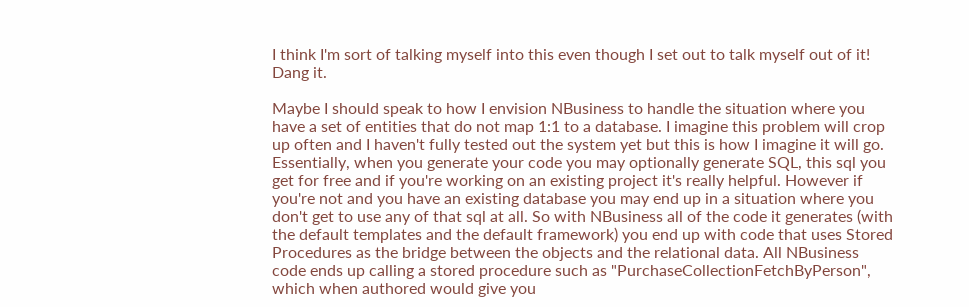I think I'm sort of talking myself into this even though I set out to talk myself out of it! Dang it.

Maybe I should speak to how I envision NBusiness to handle the situation where you have a set of entities that do not map 1:1 to a database. I imagine this problem will crop up often and I haven't fully tested out the system yet but this is how I imagine it will go. Essentially, when you generate your code you may optionally generate SQL, this sql you get for free and if you're working on an existing project it's really helpful. However if you're not and you have an existing database you may end up in a situation where you don't get to use any of that sql at all. So with NBusiness all of the code it generates (with the default templates and the default framework) you end up with code that uses Stored Procedures as the bridge between the objects and the relational data. All NBusiness code ends up calling a stored procedure such as "PurchaseCollectionFetchByPerson", which when authored would give you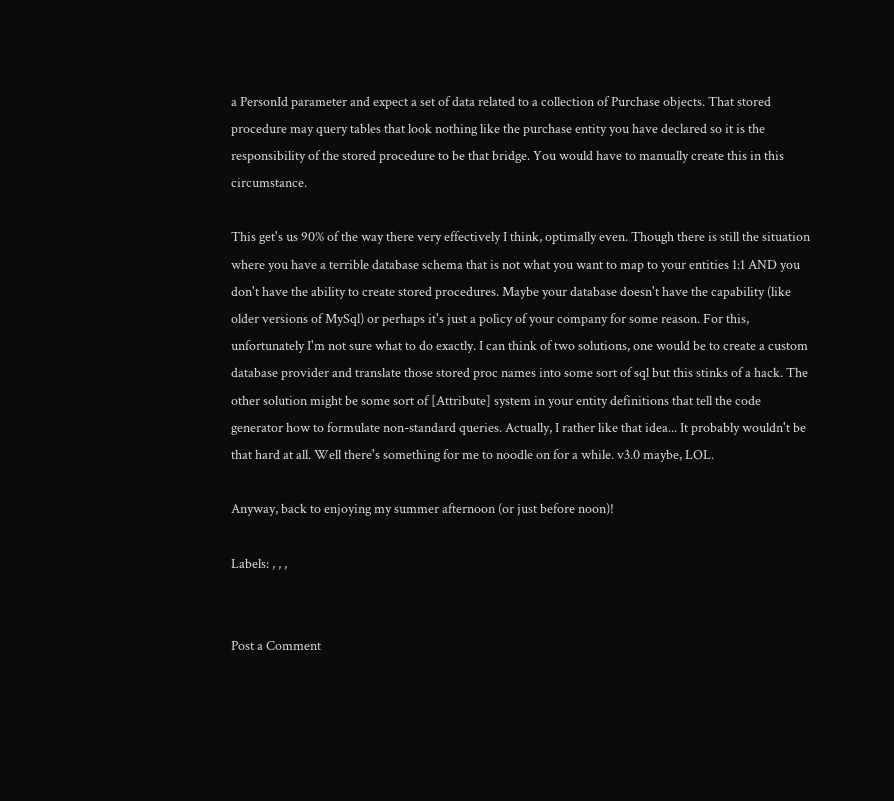a PersonId parameter and expect a set of data related to a collection of Purchase objects. That stored procedure may query tables that look nothing like the purchase entity you have declared so it is the responsibility of the stored procedure to be that bridge. You would have to manually create this in this circumstance.

This get's us 90% of the way there very effectively I think, optimally even. Though there is still the situation where you have a terrible database schema that is not what you want to map to your entities 1:1 AND you don't have the ability to create stored procedures. Maybe your database doesn't have the capability (like older versions of MySql) or perhaps it's just a policy of your company for some reason. For this, unfortunately I'm not sure what to do exactly. I can think of two solutions, one would be to create a custom database provider and translate those stored proc names into some sort of sql but this stinks of a hack. The other solution might be some sort of [Attribute] system in your entity definitions that tell the code generator how to formulate non-standard queries. Actually, I rather like that idea... It probably wouldn't be that hard at all. Well there's something for me to noodle on for a while. v3.0 maybe, LOL.

Anyway, back to enjoying my summer afternoon (or just before noon)!

Labels: , , ,


Post a Comment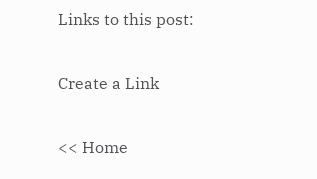Links to this post:

Create a Link

<< Home